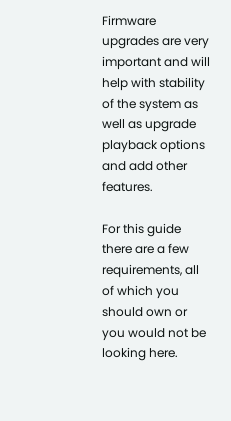Firmware upgrades are very important and will help with stability of the system as well as upgrade playback options and add other features.

For this guide there are a few requirements, all of which you should own or you would not be looking here.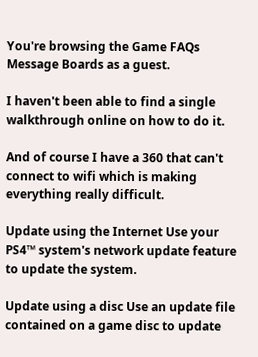You're browsing the Game FAQs Message Boards as a guest.

I haven't been able to find a single walkthrough online on how to do it.

And of course I have a 360 that can't connect to wifi which is making everything really difficult.

Update using the Internet Use your PS4™ system's network update feature to update the system.

Update using a disc Use an update file contained on a game disc to update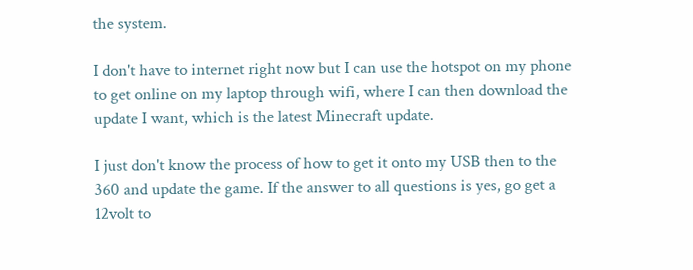the system.

I don't have to internet right now but I can use the hotspot on my phone to get online on my laptop through wifi, where I can then download the update I want, which is the latest Minecraft update.

I just don't know the process of how to get it onto my USB then to the 360 and update the game. If the answer to all questions is yes, go get a 12volt to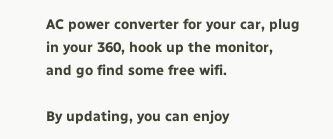AC power converter for your car, plug in your 360, hook up the monitor, and go find some free wifi.

By updating, you can enjoy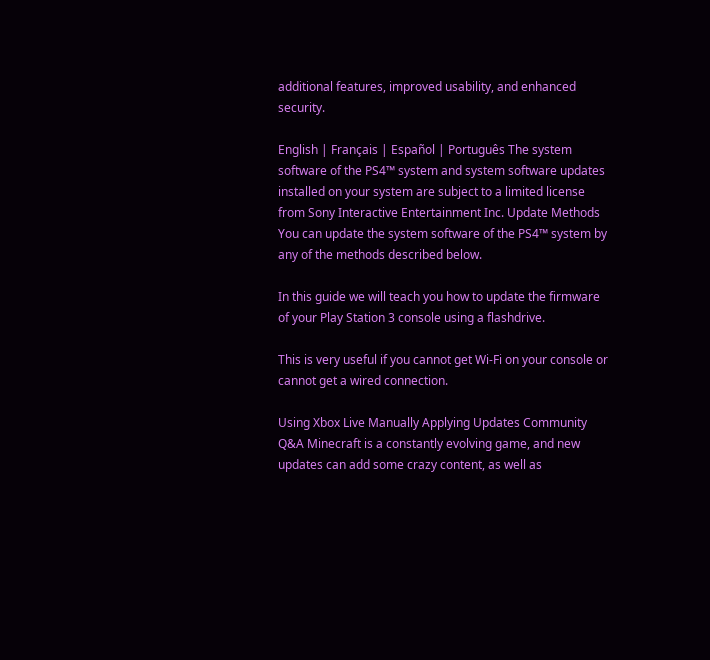additional features, improved usability, and enhanced security.

English | Français | Español | Português The system software of the PS4™ system and system software updates installed on your system are subject to a limited license from Sony Interactive Entertainment Inc. Update Methods You can update the system software of the PS4™ system by any of the methods described below.

In this guide we will teach you how to update the firmware of your Play Station 3 console using a flashdrive.

This is very useful if you cannot get Wi-Fi on your console or cannot get a wired connection.

Using Xbox Live Manually Applying Updates Community Q&A Minecraft is a constantly evolving game, and new updates can add some crazy content, as well as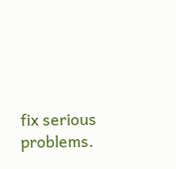fix serious problems.